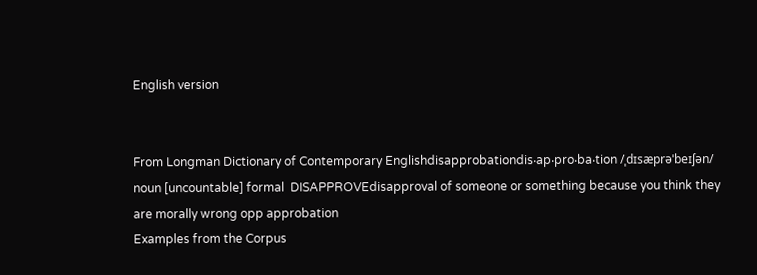English version


From Longman Dictionary of Contemporary Englishdisapprobationdis‧ap‧pro‧ba‧tion /ˌdɪsæprəˈbeɪʃən/ noun [uncountable] formal  DISAPPROVEdisapproval of someone or something because you think they are morally wrong opp approbation
Examples from the Corpus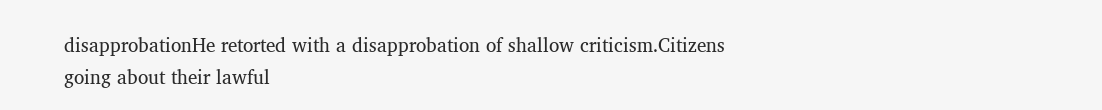disapprobationHe retorted with a disapprobation of shallow criticism.Citizens going about their lawful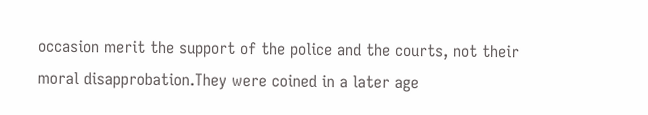occasion merit the support of the police and the courts, not their moral disapprobation.They were coined in a later age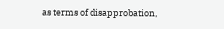as terms of disapprobation,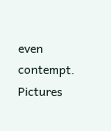even contempt.
Pictures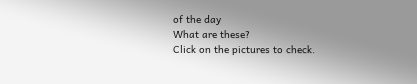of the day
What are these?
Click on the pictures to check.